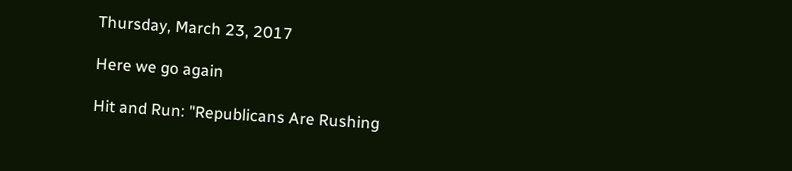Thursday, March 23, 2017

Here we go again

Hit and Run: "Republicans Are Rushing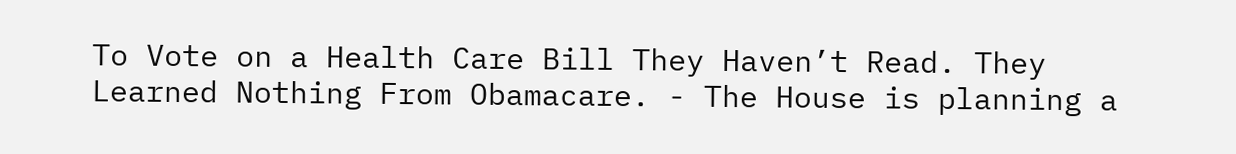To Vote on a Health Care Bill They Haven’t Read. They Learned Nothing From Obamacare. - The House is planning a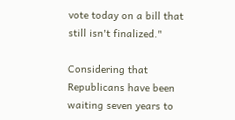vote today on a bill that still isn't finalized."

Considering that Republicans have been waiting seven years to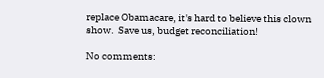replace Obamacare, it's hard to believe this clown show.  Save us, budget reconciliation!

No comments: